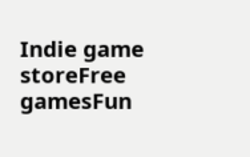Indie game storeFree gamesFun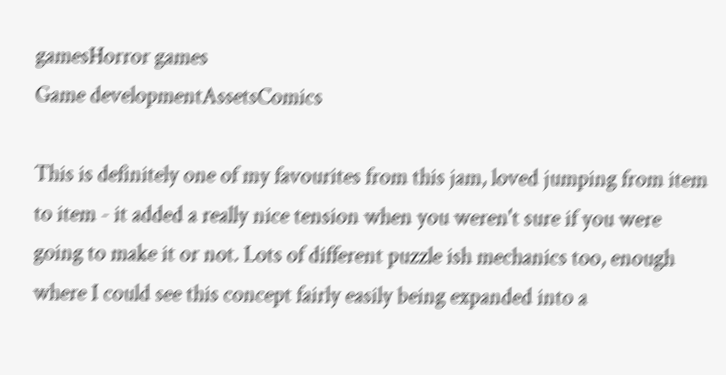gamesHorror games
Game developmentAssetsComics

This is definitely one of my favourites from this jam, loved jumping from item to item - it added a really nice tension when you weren't sure if you were going to make it or not. Lots of different puzzle ish mechanics too, enough where I could see this concept fairly easily being expanded into a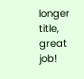longer title, great job!